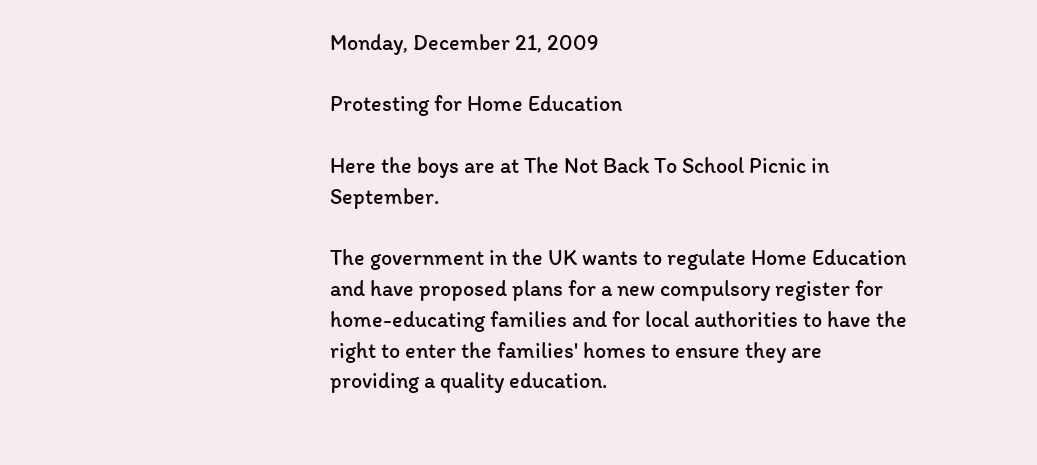Monday, December 21, 2009

Protesting for Home Education

Here the boys are at The Not Back To School Picnic in September.

The government in the UK wants to regulate Home Education and have proposed plans for a new compulsory register for home-educating families and for local authorities to have the right to enter the families' homes to ensure they are providing a quality education.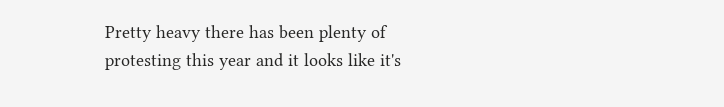Pretty heavy there has been plenty of protesting this year and it looks like it's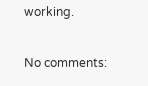working.

No comments: